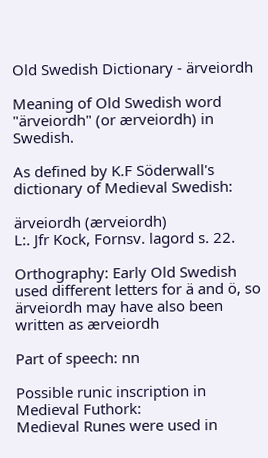Old Swedish Dictionary - ärveiordh

Meaning of Old Swedish word "ärveiordh" (or ærveiordh) in Swedish.

As defined by K.F Söderwall's dictionary of Medieval Swedish:

ärveiordh (ærveiordh)
L:. Jfr Kock, Fornsv. lagord s. 22.

Orthography: Early Old Swedish used different letters for ä and ö, so ärveiordh may have also been written as ærveiordh

Part of speech: nn

Possible runic inscription in Medieval Futhork:
Medieval Runes were used in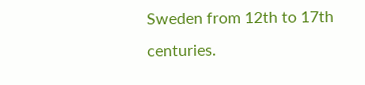Sweden from 12th to 17th centuries.